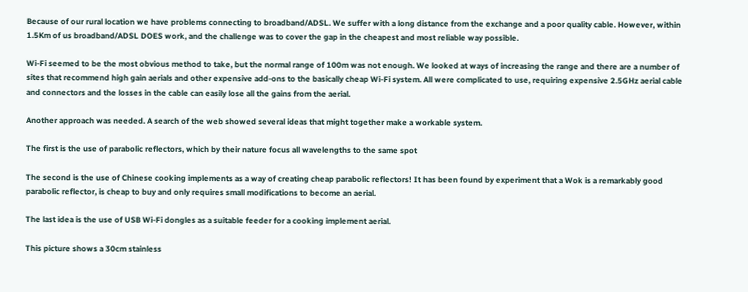Because of our rural location we have problems connecting to broadband/ADSL. We suffer with a long distance from the exchange and a poor quality cable. However, within 1.5Km of us broadband/ADSL DOES work, and the challenge was to cover the gap in the cheapest and most reliable way possible.

Wi-Fi seemed to be the most obvious method to take, but the normal range of 100m was not enough. We looked at ways of increasing the range and there are a number of sites that recommend high gain aerials and other expensive add-ons to the basically cheap Wi-Fi system. All were complicated to use, requiring expensive 2.5GHz aerial cable and connectors and the losses in the cable can easily lose all the gains from the aerial.

Another approach was needed. A search of the web showed several ideas that might together make a workable system.

The first is the use of parabolic reflectors, which by their nature focus all wavelengths to the same spot

The second is the use of Chinese cooking implements as a way of creating cheap parabolic reflectors! It has been found by experiment that a Wok is a remarkably good parabolic reflector, is cheap to buy and only requires small modifications to become an aerial.

The last idea is the use of USB Wi-Fi dongles as a suitable feeder for a cooking implement aerial.

This picture shows a 30cm stainless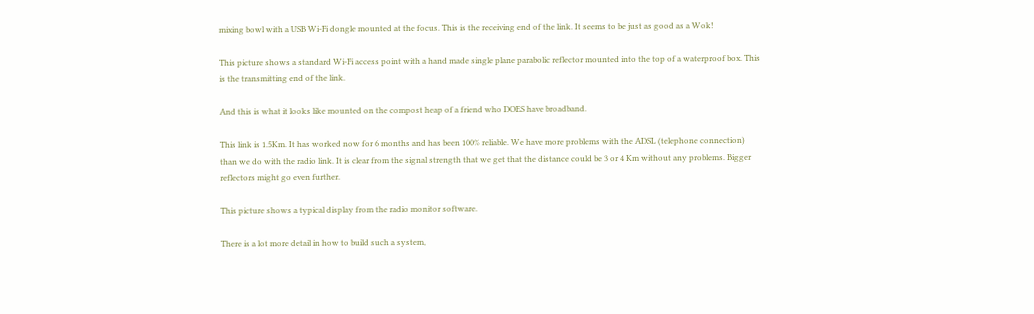mixing bowl with a USB Wi-Fi dongle mounted at the focus. This is the receiving end of the link. It seems to be just as good as a Wok!

This picture shows a standard Wi-Fi access point with a hand made single plane parabolic reflector mounted into the top of a waterproof box. This is the transmitting end of the link.

And this is what it looks like mounted on the compost heap of a friend who DOES have broadband.

This link is 1.5Km. It has worked now for 6 months and has been 100% reliable. We have more problems with the ADSL (telephone connection) than we do with the radio link. It is clear from the signal strength that we get that the distance could be 3 or 4 Km without any problems. Bigger reflectors might go even further.

This picture shows a typical display from the radio monitor software.

There is a lot more detail in how to build such a system,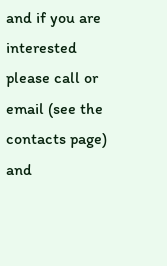and if you are interested please call or email (see the contacts page) and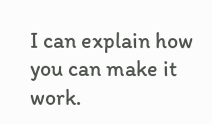I can explain how you can make it work.